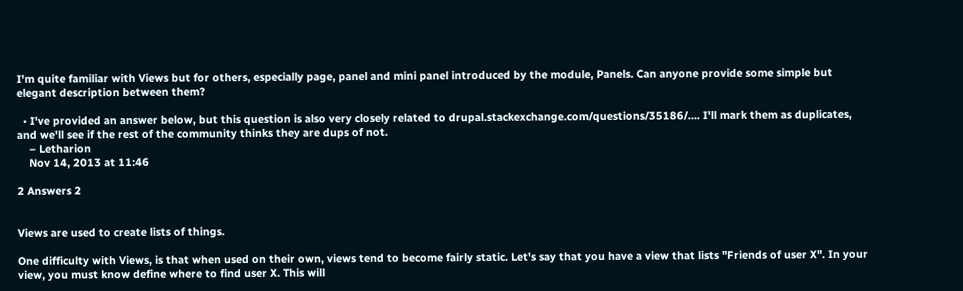I'm quite familiar with Views but for others, especially page, panel and mini panel introduced by the module, Panels. Can anyone provide some simple but elegant description between them?

  • I've provided an answer below, but this question is also very closely related to drupal.stackexchange.com/questions/35186/…. I'll mark them as duplicates, and we'll see if the rest of the community thinks they are dups of not.
    – Letharion
    Nov 14, 2013 at 11:46

2 Answers 2


Views are used to create lists of things.

One difficulty with Views, is that when used on their own, views tend to become fairly static. Let's say that you have a view that lists "Friends of user X". In your view, you must know define where to find user X. This will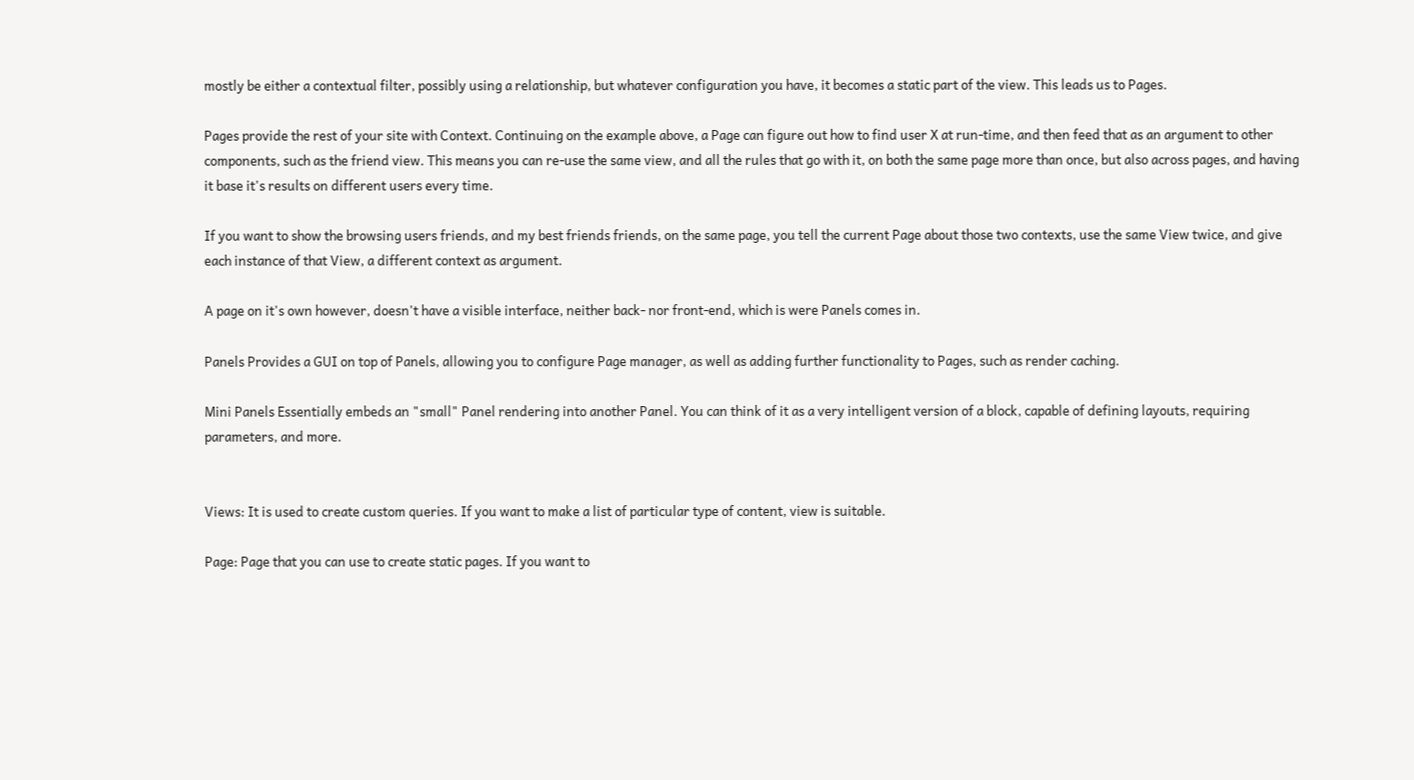mostly be either a contextual filter, possibly using a relationship, but whatever configuration you have, it becomes a static part of the view. This leads us to Pages.

Pages provide the rest of your site with Context. Continuing on the example above, a Page can figure out how to find user X at run-time, and then feed that as an argument to other components, such as the friend view. This means you can re-use the same view, and all the rules that go with it, on both the same page more than once, but also across pages, and having it base it's results on different users every time.

If you want to show the browsing users friends, and my best friends friends, on the same page, you tell the current Page about those two contexts, use the same View twice, and give each instance of that View, a different context as argument.

A page on it's own however, doesn't have a visible interface, neither back- nor front-end, which is were Panels comes in.

Panels Provides a GUI on top of Panels, allowing you to configure Page manager, as well as adding further functionality to Pages, such as render caching.

Mini Panels Essentially embeds an "small" Panel rendering into another Panel. You can think of it as a very intelligent version of a block, capable of defining layouts, requiring parameters, and more.


Views: It is used to create custom queries. If you want to make a list of particular type of content, view is suitable.

Page: Page that you can use to create static pages. If you want to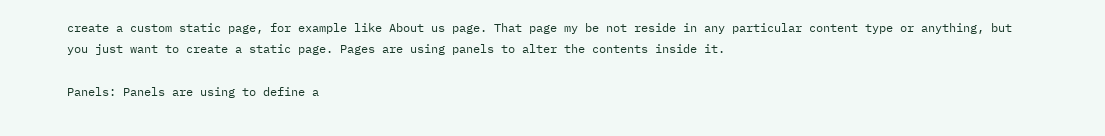create a custom static page, for example like About us page. That page my be not reside in any particular content type or anything, but you just want to create a static page. Pages are using panels to alter the contents inside it.

Panels: Panels are using to define a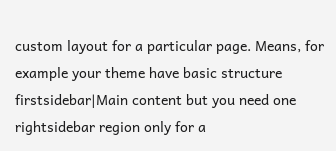custom layout for a particular page. Means, for example your theme have basic structure firstsidebar|Main content but you need one rightsidebar region only for a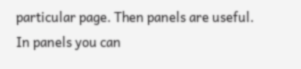particular page. Then panels are useful. In panels you can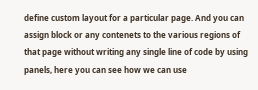define custom layout for a particular page. And you can assign block or any contenets to the various regions of that page without writing any single line of code by using panels, here you can see how we can use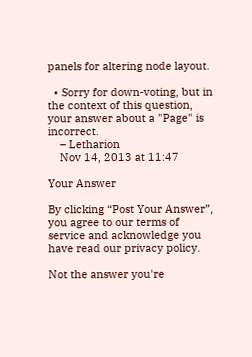panels for altering node layout.

  • Sorry for down-voting, but in the context of this question, your answer about a "Page" is incorrect.
    – Letharion
    Nov 14, 2013 at 11:47

Your Answer

By clicking “Post Your Answer”, you agree to our terms of service and acknowledge you have read our privacy policy.

Not the answer you're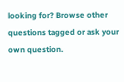looking for? Browse other questions tagged or ask your own question.